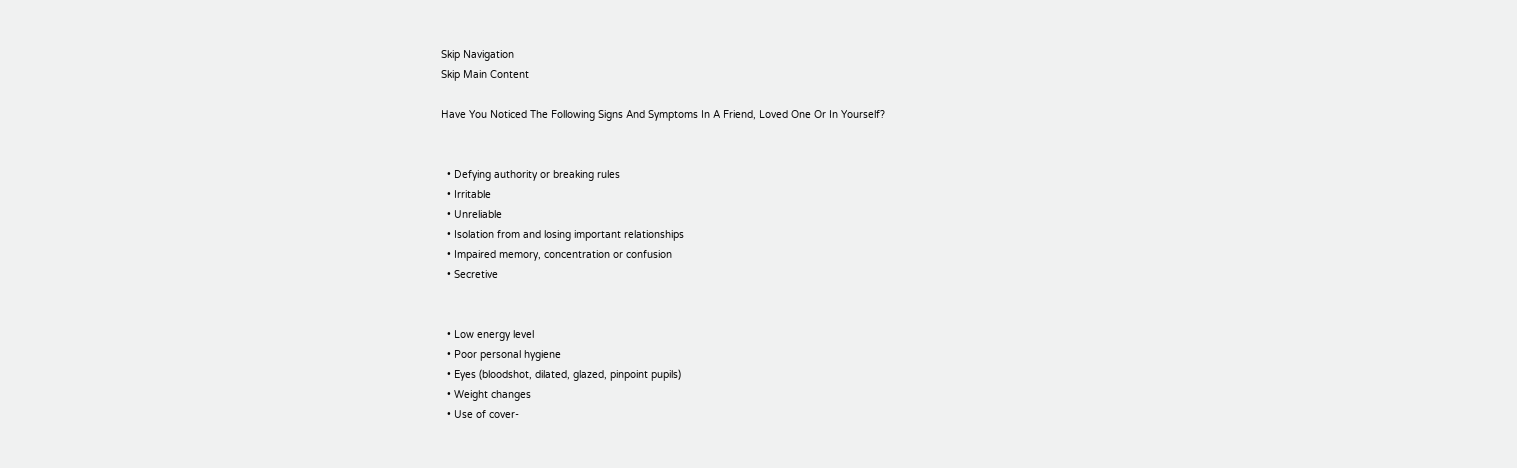Skip Navigation
Skip Main Content

Have You Noticed The Following Signs And Symptoms In A Friend, Loved One Or In Yourself?


  • Defying authority or breaking rules
  • Irritable
  • Unreliable
  • Isolation from and losing important relationships
  • Impaired memory, concentration or confusion
  • Secretive


  • Low energy level
  • Poor personal hygiene
  • Eyes (bloodshot, dilated, glazed, pinpoint pupils)
  • Weight changes
  • Use of cover-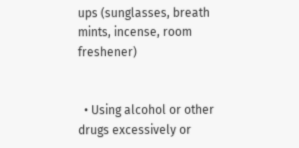ups (sunglasses, breath mints, incense, room freshener)


  • Using alcohol or other drugs excessively or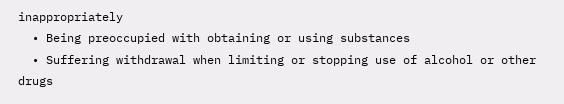inappropriately
  • Being preoccupied with obtaining or using substances
  • Suffering withdrawal when limiting or stopping use of alcohol or other drugs